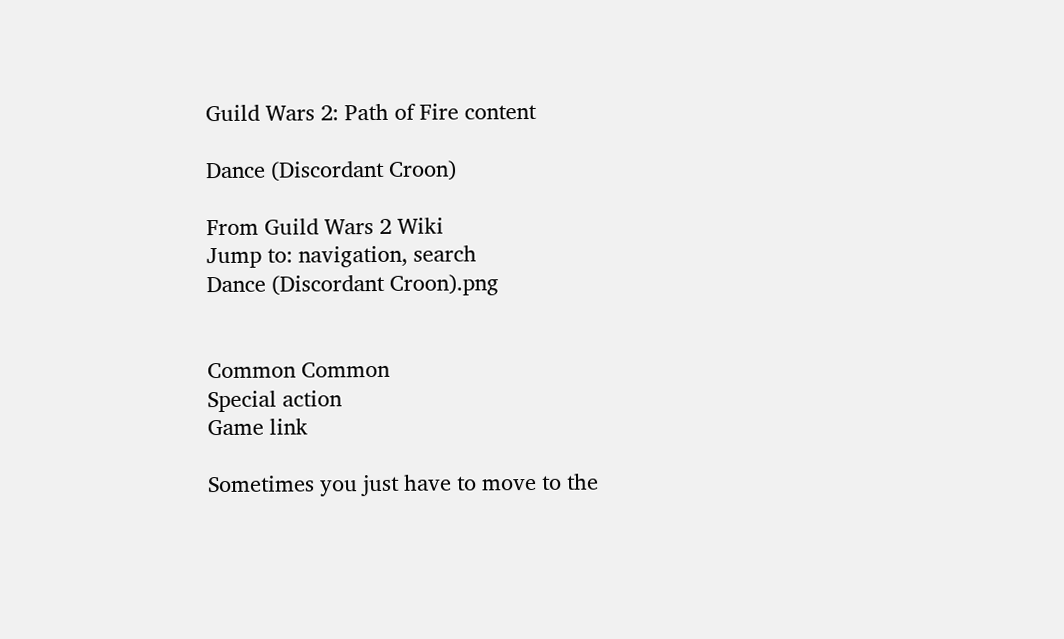Guild Wars 2: Path of Fire content

Dance (Discordant Croon)

From Guild Wars 2 Wiki
Jump to: navigation, search
Dance (Discordant Croon).png


Common Common
Special action
Game link

Sometimes you just have to move to the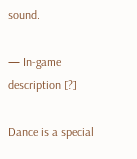sound.

— In-game description [?]

Dance is a special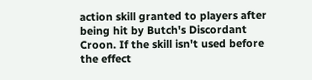action skill granted to players after being hit by Butch's Discordant Croon. If the skill isn't used before the effect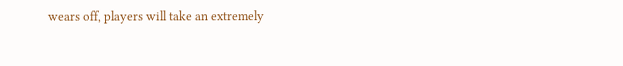wears off, players will take an extremely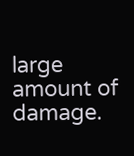large amount of damage.